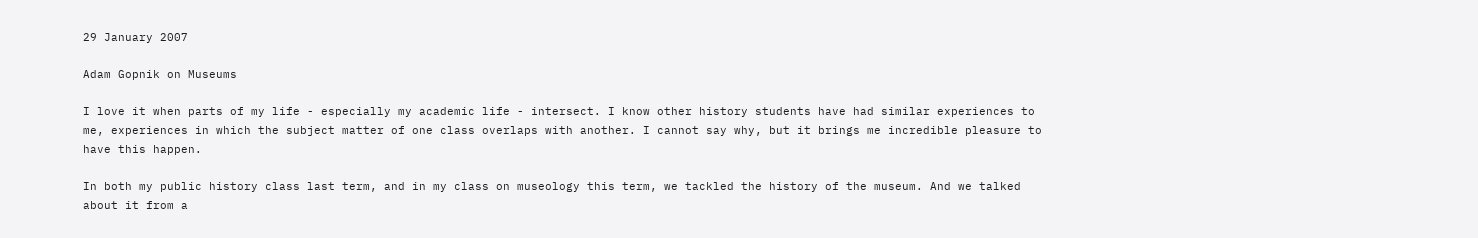29 January 2007

Adam Gopnik on Museums

I love it when parts of my life - especially my academic life - intersect. I know other history students have had similar experiences to me, experiences in which the subject matter of one class overlaps with another. I cannot say why, but it brings me incredible pleasure to have this happen.

In both my public history class last term, and in my class on museology this term, we tackled the history of the museum. And we talked about it from a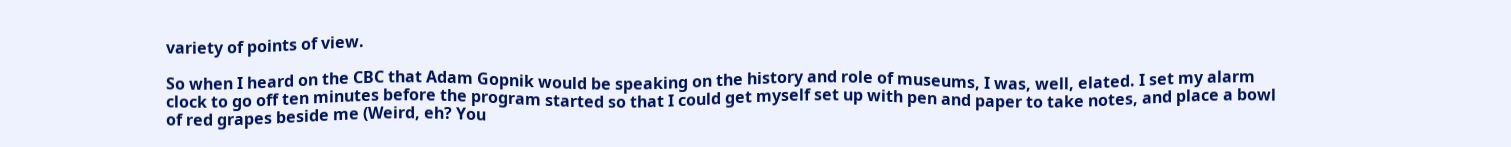variety of points of view.

So when I heard on the CBC that Adam Gopnik would be speaking on the history and role of museums, I was, well, elated. I set my alarm clock to go off ten minutes before the program started so that I could get myself set up with pen and paper to take notes, and place a bowl of red grapes beside me (Weird, eh? You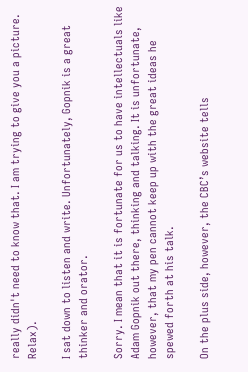really didn't need to know that. I am trying to give you a picture. Relax).

I sat down to listen and write. Unfortunately, Gopnik is a great thinker and orator.

Sorry. I mean that it is fortunate for us to have intellectuals like Adam Gopnik out there, thinking and talking. It is unfortunate, however, that my pen cannot keep up with the great ideas he spewed forth at his talk.

On the plus side, however, the CBC’s website tells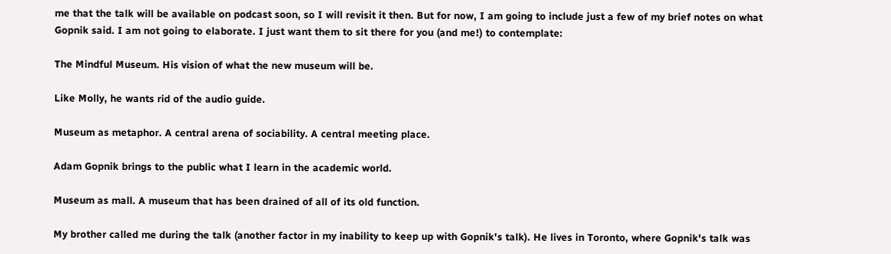me that the talk will be available on podcast soon, so I will revisit it then. But for now, I am going to include just a few of my brief notes on what Gopnik said. I am not going to elaborate. I just want them to sit there for you (and me!) to contemplate:

The Mindful Museum. His vision of what the new museum will be.

Like Molly, he wants rid of the audio guide.

Museum as metaphor. A central arena of sociability. A central meeting place.

Adam Gopnik brings to the public what I learn in the academic world.

Museum as mall. A museum that has been drained of all of its old function.

My brother called me during the talk (another factor in my inability to keep up with Gopnik's talk). He lives in Toronto, where Gopnik's talk was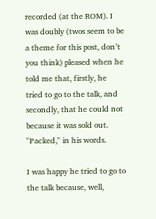recorded (at the ROM). I was doubly (twos seem to be a theme for this post, don’t you think) pleased when he told me that, firstly, he tried to go to the talk, and secondly, that he could not because it was sold out. "Packed," in his words.

I was happy he tried to go to the talk because, well,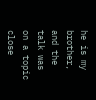he is my brother, and the talk was on a topic close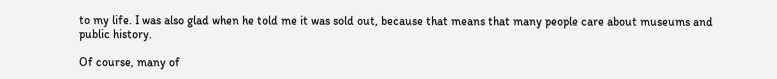to my life. I was also glad when he told me it was sold out, because that means that many people care about museums and public history.

Of course, many of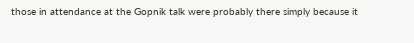those in attendance at the Gopnik talk were probably there simply because it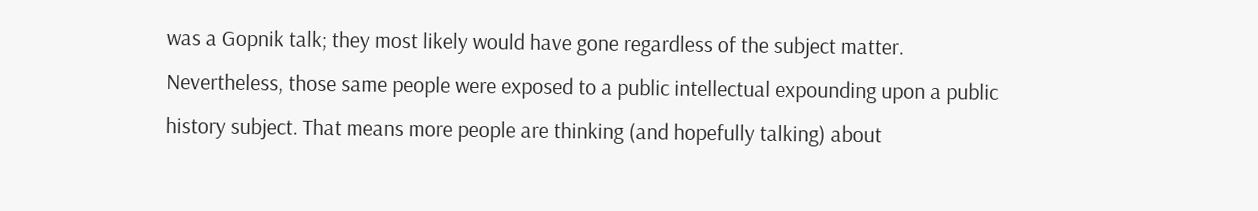was a Gopnik talk; they most likely would have gone regardless of the subject matter. Nevertheless, those same people were exposed to a public intellectual expounding upon a public history subject. That means more people are thinking (and hopefully talking) about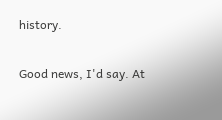history.

Good news, I'd say. At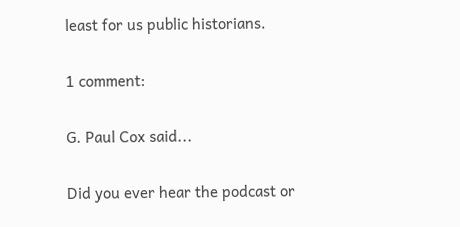least for us public historians.

1 comment:

G. Paul Cox said...

Did you ever hear the podcast or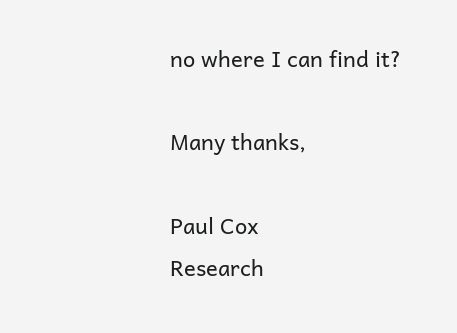no where I can find it?

Many thanks,

Paul Cox
Research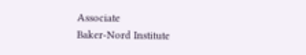Associate
Baker-Nord Institute